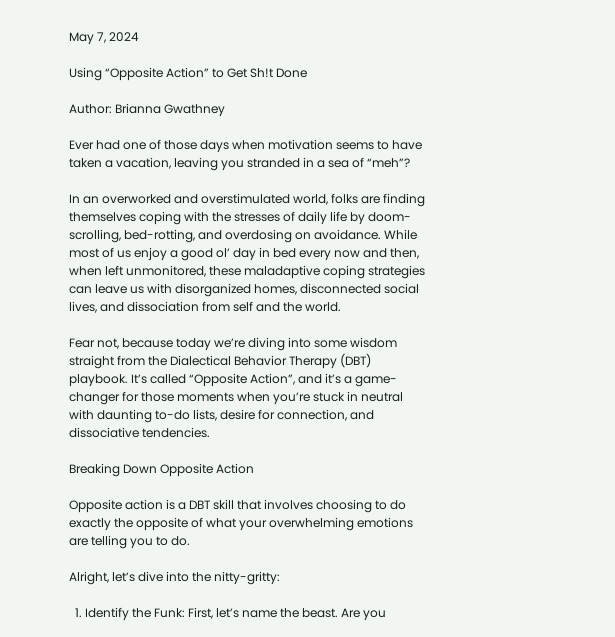May 7, 2024

Using “Opposite Action” to Get Sh!t Done

Author: Brianna Gwathney

Ever had one of those days when motivation seems to have taken a vacation, leaving you stranded in a sea of “meh”?

In an overworked and overstimulated world, folks are finding themselves coping with the stresses of daily life by doom-scrolling, bed-rotting, and overdosing on avoidance. While most of us enjoy a good ol’ day in bed every now and then, when left unmonitored, these maladaptive coping strategies can leave us with disorganized homes, disconnected social lives, and dissociation from self and the world.

Fear not, because today we’re diving into some wisdom straight from the Dialectical Behavior Therapy (DBT) playbook. It’s called “Opposite Action”, and it’s a game-changer for those moments when you’re stuck in neutral with daunting to-do lists, desire for connection, and dissociative tendencies.

Breaking Down Opposite Action

Opposite action is a DBT skill that involves choosing to do exactly the opposite of what your overwhelming emotions are telling you to do.

Alright, let’s dive into the nitty-gritty:

  1. Identify the Funk: First, let’s name the beast. Are you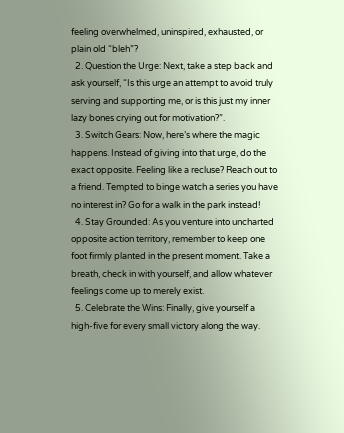feeling overwhelmed, uninspired, exhausted, or plain old “bleh”?
  2. Question the Urge: Next, take a step back and ask yourself, “Is this urge an attempt to avoid truly serving and supporting me, or is this just my inner lazy bones crying out for motivation?”.
  3. Switch Gears: Now, here’s where the magic happens. Instead of giving into that urge, do the exact opposite. Feeling like a recluse? Reach out to a friend. Tempted to binge watch a series you have no interest in? Go for a walk in the park instead!
  4. Stay Grounded: As you venture into uncharted opposite action territory, remember to keep one foot firmly planted in the present moment. Take a breath, check in with yourself, and allow whatever feelings come up to merely exist.
  5. Celebrate the Wins: Finally, give yourself a high-five for every small victory along the way.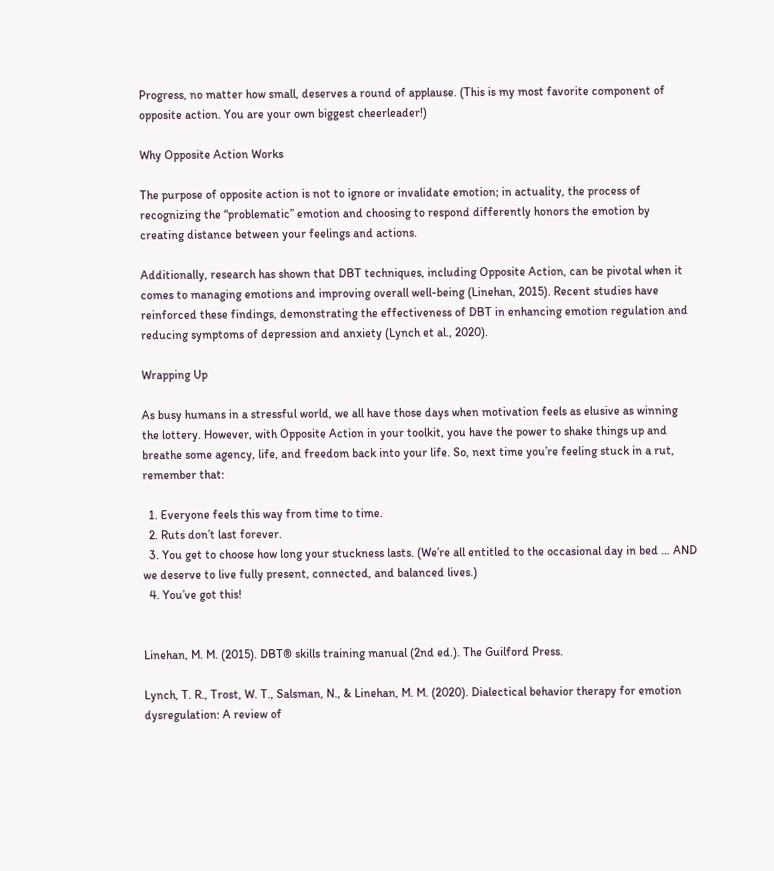Progress, no matter how small, deserves a round of applause. (This is my most favorite component of opposite action. You are your own biggest cheerleader!)

Why Opposite Action Works

The purpose of opposite action is not to ignore or invalidate emotion; in actuality, the process of recognizing the “problematic” emotion and choosing to respond differently honors the emotion by creating distance between your feelings and actions.

Additionally, research has shown that DBT techniques, including Opposite Action, can be pivotal when it comes to managing emotions and improving overall well-being (Linehan, 2015). Recent studies have reinforced these findings, demonstrating the effectiveness of DBT in enhancing emotion regulation and reducing symptoms of depression and anxiety (Lynch et al., 2020).

Wrapping Up

As busy humans in a stressful world, we all have those days when motivation feels as elusive as winning the lottery. However, with Opposite Action in your toolkit, you have the power to shake things up and breathe some agency, life, and freedom back into your life. So, next time you’re feeling stuck in a rut, remember that:

  1. Everyone feels this way from time to time.
  2. Ruts don’t last forever.
  3. You get to choose how long your stuckness lasts. (We’re all entitled to the occasional day in bed … AND we deserve to live fully present, connected, and balanced lives.)
  4. You’ve got this!


Linehan, M. M. (2015). DBT® skills training manual (2nd ed.). The Guilford Press.

Lynch, T. R., Trost, W. T., Salsman, N., & Linehan, M. M. (2020). Dialectical behavior therapy for emotion dysregulation: A review of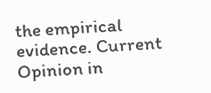the empirical evidence. Current Opinion in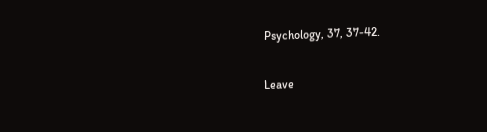Psychology, 37, 37-42.

Leave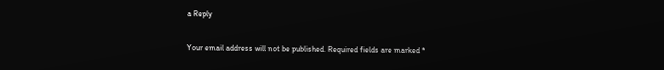a Reply

Your email address will not be published. Required fields are marked *